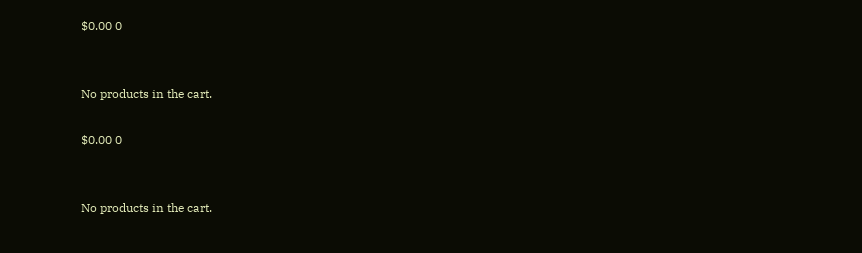$0.00 0


No products in the cart.

$0.00 0


No products in the cart.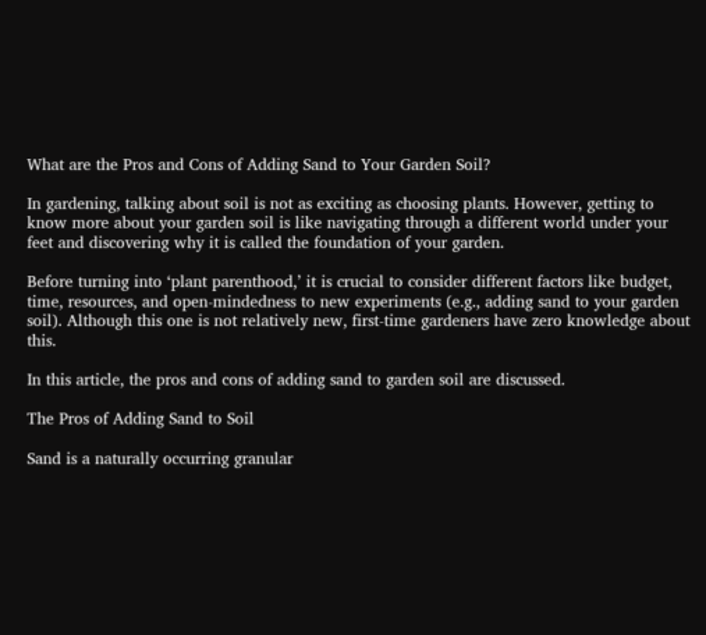What are the Pros and Cons of Adding Sand to Your Garden Soil?

In gardening, talking about soil is not as exciting as choosing plants. However, getting to know more about your garden soil is like navigating through a different world under your feet and discovering why it is called the foundation of your garden.

Before turning into ‘plant parenthood,’ it is crucial to consider different factors like budget, time, resources, and open-mindedness to new experiments (e.g., adding sand to your garden soil). Although this one is not relatively new, first-time gardeners have zero knowledge about this.

In this article, the pros and cons of adding sand to garden soil are discussed.

The Pros of Adding Sand to Soil

Sand is a naturally occurring granular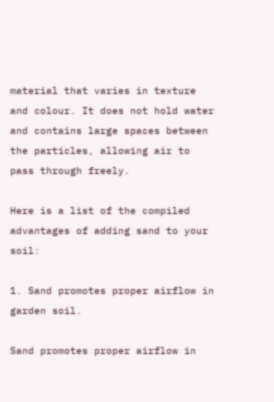material that varies in texture and colour. It does not hold water and contains large spaces between the particles, allowing air to pass through freely.

Here is a list of the compiled advantages of adding sand to your soil:

1. Sand promotes proper airflow in garden soil.

Sand promotes proper airflow in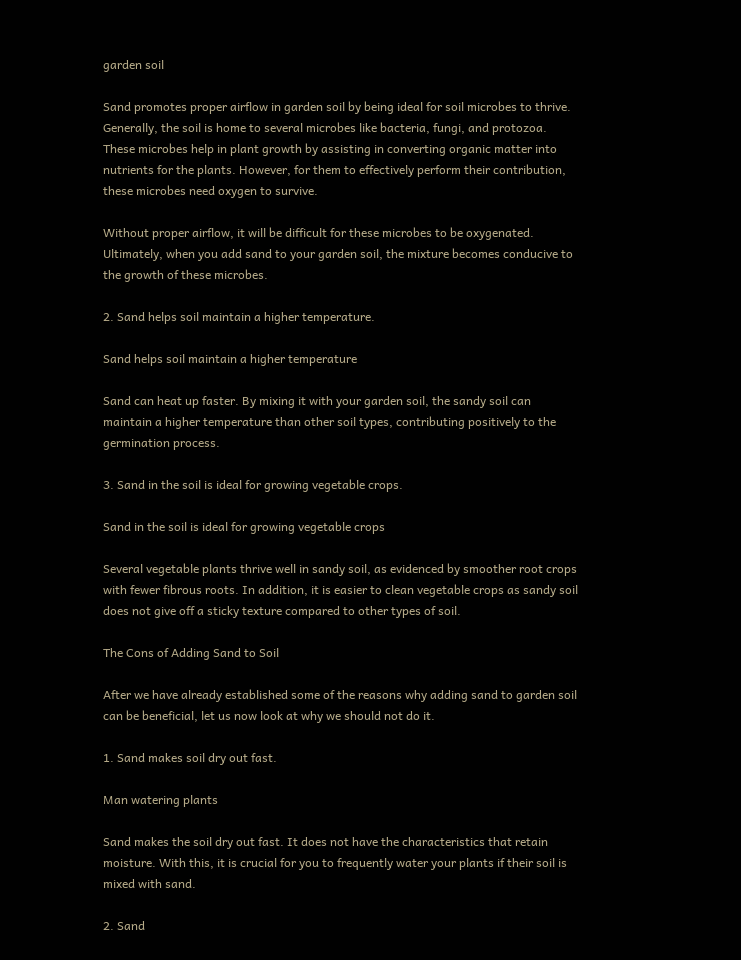garden soil

Sand promotes proper airflow in garden soil by being ideal for soil microbes to thrive. Generally, the soil is home to several microbes like bacteria, fungi, and protozoa. These microbes help in plant growth by assisting in converting organic matter into nutrients for the plants. However, for them to effectively perform their contribution, these microbes need oxygen to survive.

Without proper airflow, it will be difficult for these microbes to be oxygenated. Ultimately, when you add sand to your garden soil, the mixture becomes conducive to the growth of these microbes.

2. Sand helps soil maintain a higher temperature.

Sand helps soil maintain a higher temperature

Sand can heat up faster. By mixing it with your garden soil, the sandy soil can maintain a higher temperature than other soil types, contributing positively to the germination process.

3. Sand in the soil is ideal for growing vegetable crops.

Sand in the soil is ideal for growing vegetable crops

Several vegetable plants thrive well in sandy soil, as evidenced by smoother root crops with fewer fibrous roots. In addition, it is easier to clean vegetable crops as sandy soil does not give off a sticky texture compared to other types of soil.

The Cons of Adding Sand to Soil

After we have already established some of the reasons why adding sand to garden soil can be beneficial, let us now look at why we should not do it.

1. Sand makes soil dry out fast.

Man watering plants

Sand makes the soil dry out fast. It does not have the characteristics that retain moisture. With this, it is crucial for you to frequently water your plants if their soil is mixed with sand.

2. Sand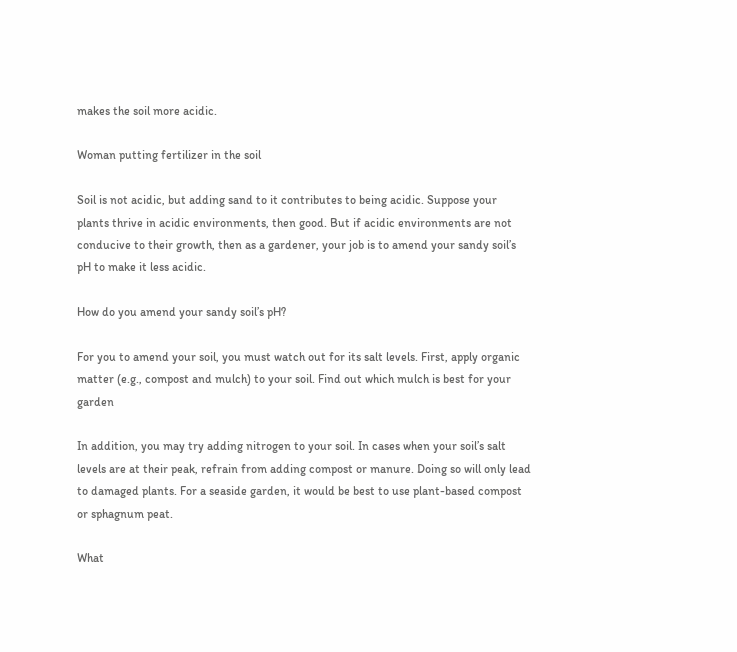makes the soil more acidic.

Woman putting fertilizer in the soil

Soil is not acidic, but adding sand to it contributes to being acidic. Suppose your plants thrive in acidic environments, then good. But if acidic environments are not conducive to their growth, then as a gardener, your job is to amend your sandy soil’s pH to make it less acidic.

How do you amend your sandy soil’s pH?

For you to amend your soil, you must watch out for its salt levels. First, apply organic matter (e.g., compost and mulch) to your soil. Find out which mulch is best for your garden

In addition, you may try adding nitrogen to your soil. In cases when your soil’s salt levels are at their peak, refrain from adding compost or manure. Doing so will only lead to damaged plants. For a seaside garden, it would be best to use plant-based compost or sphagnum peat.

What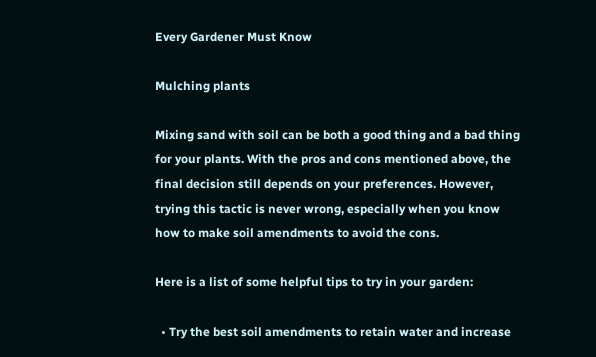Every Gardener Must Know

Mulching plants

Mixing sand with soil can be both a good thing and a bad thing for your plants. With the pros and cons mentioned above, the final decision still depends on your preferences. However, trying this tactic is never wrong, especially when you know how to make soil amendments to avoid the cons.

Here is a list of some helpful tips to try in your garden:

  • Try the best soil amendments to retain water and increase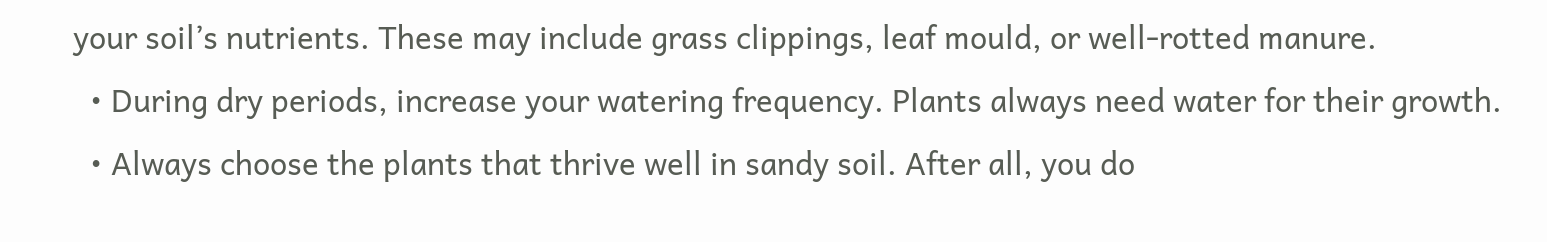your soil’s nutrients. These may include grass clippings, leaf mould, or well-rotted manure.
  • During dry periods, increase your watering frequency. Plants always need water for their growth.
  • Always choose the plants that thrive well in sandy soil. After all, you do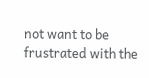not want to be frustrated with the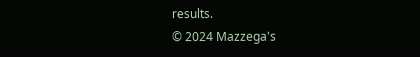results.
© 2024 Mazzega's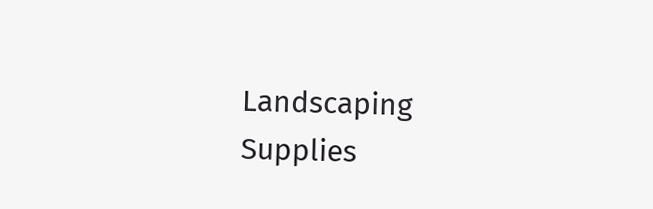Landscaping Supplies